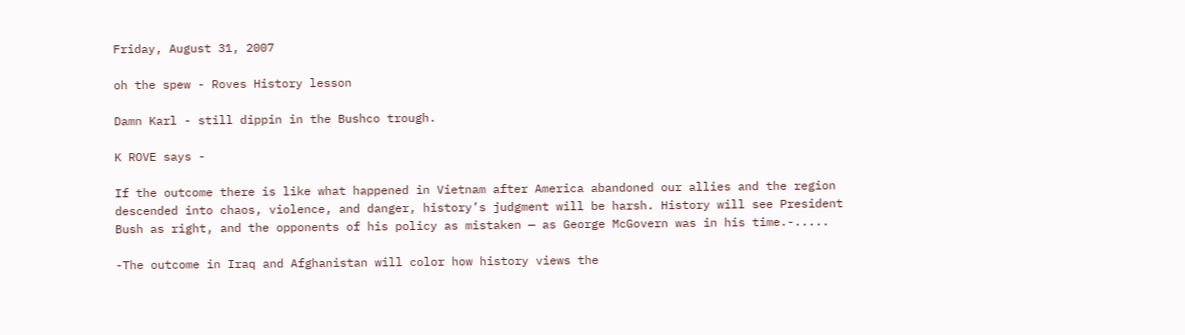Friday, August 31, 2007

oh the spew - Roves History lesson

Damn Karl - still dippin in the Bushco trough.

K ROVE says -

If the outcome there is like what happened in Vietnam after America abandoned our allies and the region descended into chaos, violence, and danger, history’s judgment will be harsh. History will see President Bush as right, and the opponents of his policy as mistaken — as George McGovern was in his time.-.....

-The outcome in Iraq and Afghanistan will color how history views the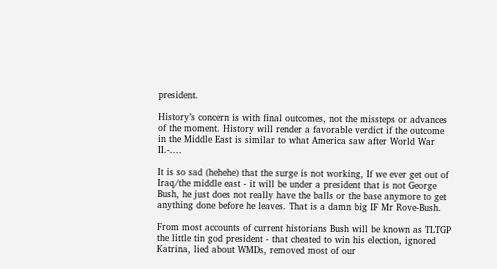president.

History’s concern is with final outcomes, not the missteps or advances of the moment. History will render a favorable verdict if the outcome in the Middle East is similar to what America saw after World War II.-....

It is so sad (hehehe) that the surge is not working, If we ever get out of Iraq/the middle east - it will be under a president that is not George Bush, he just does not really have the balls or the base anymore to get anything done before he leaves. That is a damn big IF Mr Rove-Bush.

From most accounts of current historians Bush will be known as TLTGP the little tin god president - that cheated to win his election, ignored Katrina, lied about WMDs, removed most of our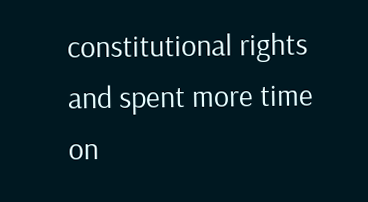constitutional rights and spent more time on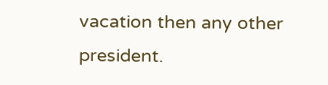vacation then any other president.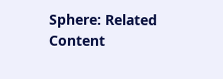Sphere: Related Content